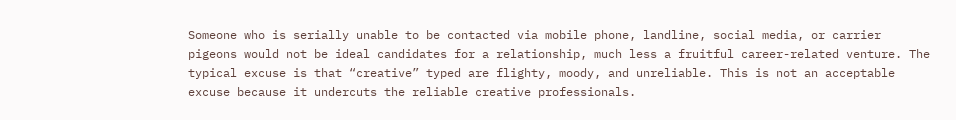Someone who is serially unable to be contacted via mobile phone, landline, social media, or carrier pigeons would not be ideal candidates for a relationship, much less a fruitful career-related venture. The typical excuse is that “creative” typed are flighty, moody, and unreliable. This is not an acceptable excuse because it undercuts the reliable creative professionals.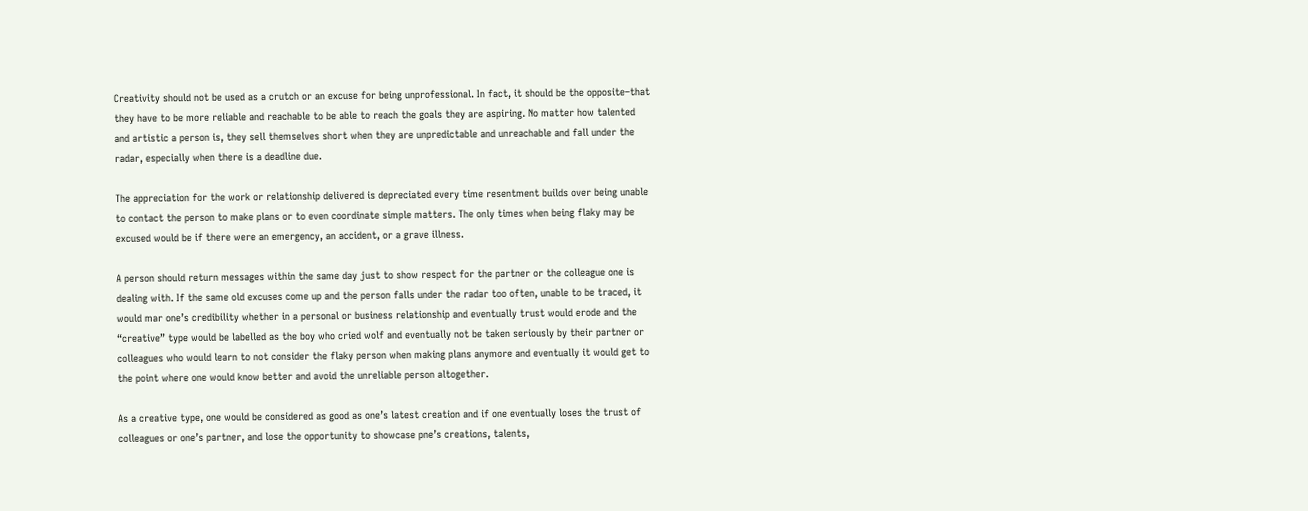Creativity should not be used as a crutch or an excuse for being unprofessional. In fact, it should be the opposite–that they have to be more reliable and reachable to be able to reach the goals they are aspiring. No matter how talented and artistic a person is, they sell themselves short when they are unpredictable and unreachable and fall under the radar, especially when there is a deadline due.

The appreciation for the work or relationship delivered is depreciated every time resentment builds over being unable to contact the person to make plans or to even coordinate simple matters. The only times when being flaky may be excused would be if there were an emergency, an accident, or a grave illness.

A person should return messages within the same day just to show respect for the partner or the colleague one is dealing with. If the same old excuses come up and the person falls under the radar too often, unable to be traced, it would mar one’s credibility whether in a personal or business relationship and eventually trust would erode and the “creative” type would be labelled as the boy who cried wolf and eventually not be taken seriously by their partner or colleagues who would learn to not consider the flaky person when making plans anymore and eventually it would get to the point where one would know better and avoid the unreliable person altogether.

As a creative type, one would be considered as good as one’s latest creation and if one eventually loses the trust of colleagues or one’s partner, and lose the opportunity to showcase pne’s creations, talents,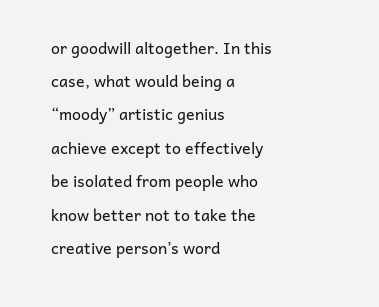or goodwill altogether. In this case, what would being a “moody” artistic genius achieve except to effectively be isolated from people who know better not to take the creative person’s word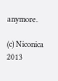anymore.

(c) Niconica 2013